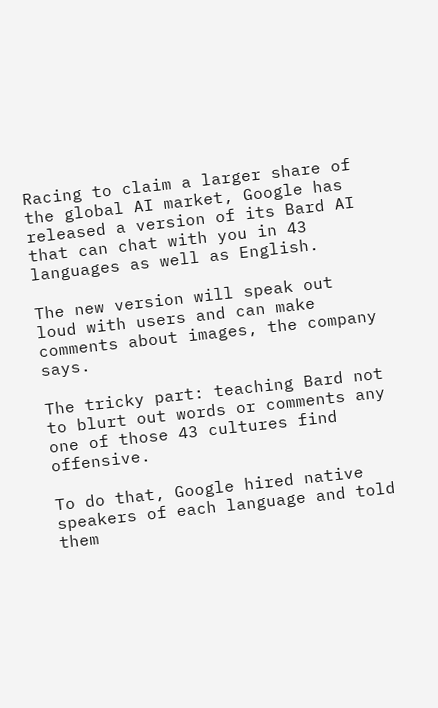Racing to claim a larger share of the global AI market, Google has released a version of its Bard AI that can chat with you in 43 languages as well as English.

The new version will speak out loud with users and can make comments about images, the company says.

The tricky part: teaching Bard not to blurt out words or comments any one of those 43 cultures find offensive.

To do that, Google hired native speakers of each language and told them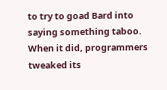to try to goad Bard into saying something taboo. When it did, programmers tweaked its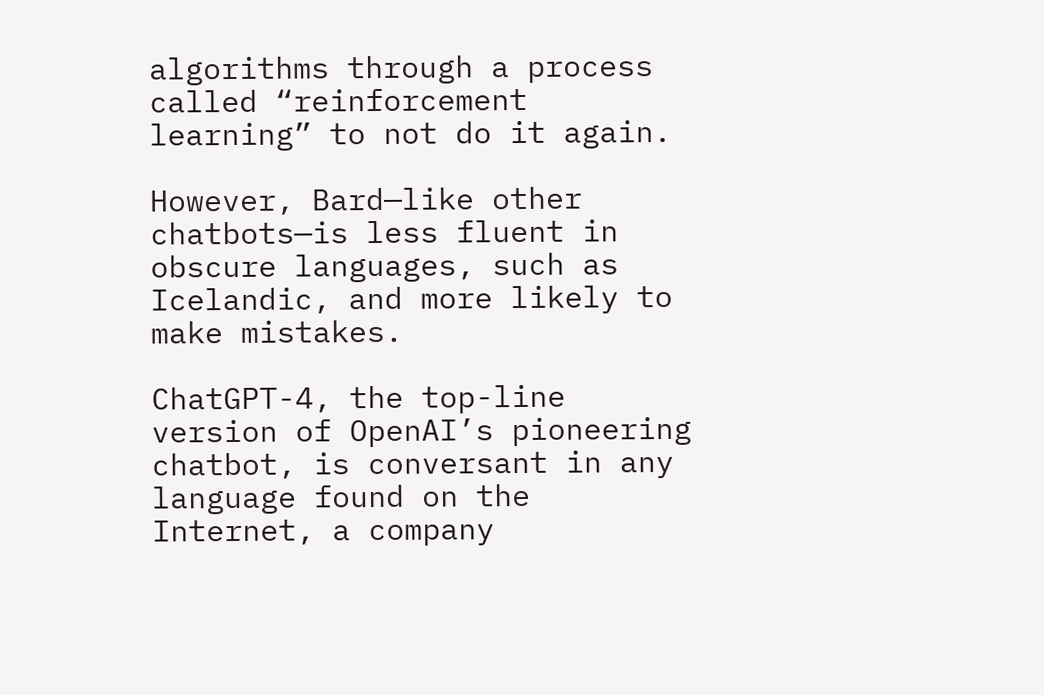algorithms through a process called “reinforcement learning” to not do it again.

However, Bard—like other chatbots—is less fluent in obscure languages, such as Icelandic, and more likely to make mistakes.

ChatGPT-4, the top-line version of OpenAI’s pioneering chatbot, is conversant in any language found on the Internet, a company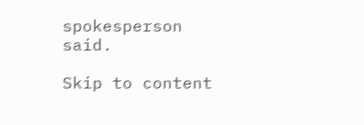spokesperson said.

Skip to content